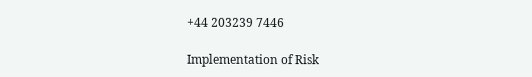+44 203239 7446

Implementation of Risk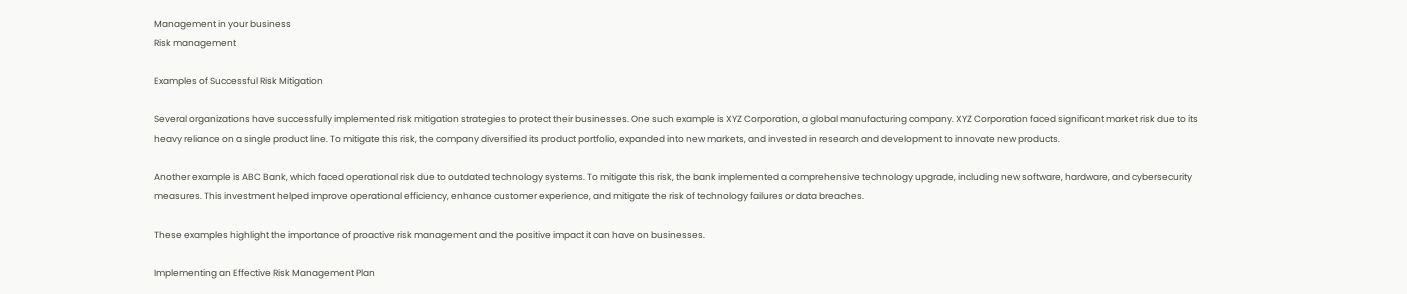Management in your business
Risk management

Examples of Successful Risk Mitigation

Several organizations have successfully implemented risk mitigation strategies to protect their businesses. One such example is XYZ Corporation, a global manufacturing company. XYZ Corporation faced significant market risk due to its heavy reliance on a single product line. To mitigate this risk, the company diversified its product portfolio, expanded into new markets, and invested in research and development to innovate new products.

Another example is ABC Bank, which faced operational risk due to outdated technology systems. To mitigate this risk, the bank implemented a comprehensive technology upgrade, including new software, hardware, and cybersecurity measures. This investment helped improve operational efficiency, enhance customer experience, and mitigate the risk of technology failures or data breaches.

These examples highlight the importance of proactive risk management and the positive impact it can have on businesses.

Implementing an Effective Risk Management Plan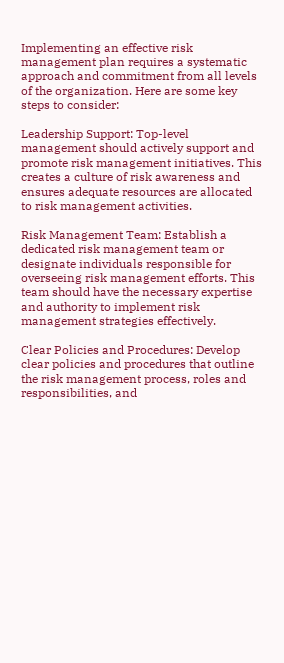Implementing an effective risk management plan requires a systematic approach and commitment from all levels of the organization. Here are some key steps to consider:

Leadership Support: Top-level management should actively support and promote risk management initiatives. This creates a culture of risk awareness and ensures adequate resources are allocated to risk management activities.

Risk Management Team: Establish a dedicated risk management team or designate individuals responsible for overseeing risk management efforts. This team should have the necessary expertise and authority to implement risk management strategies effectively.

Clear Policies and Procedures: Develop clear policies and procedures that outline the risk management process, roles and responsibilities, and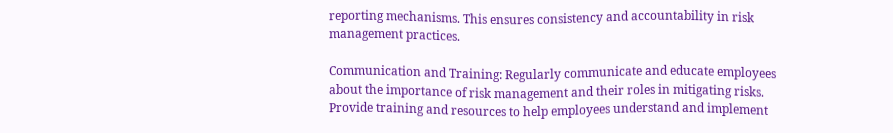reporting mechanisms. This ensures consistency and accountability in risk management practices.

Communication and Training: Regularly communicate and educate employees about the importance of risk management and their roles in mitigating risks. Provide training and resources to help employees understand and implement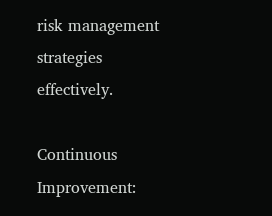risk management strategies effectively.

Continuous Improvement: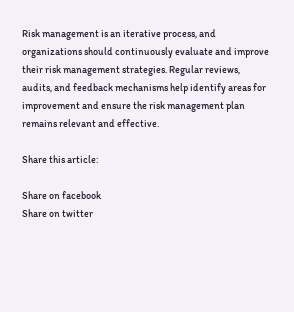Risk management is an iterative process, and organizations should continuously evaluate and improve their risk management strategies. Regular reviews, audits, and feedback mechanisms help identify areas for improvement and ensure the risk management plan remains relevant and effective.

Share this article:

Share on facebook
Share on twitter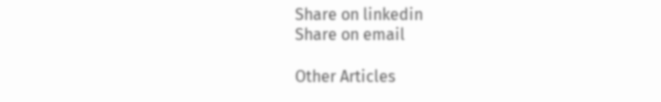Share on linkedin
Share on email

Other Articles